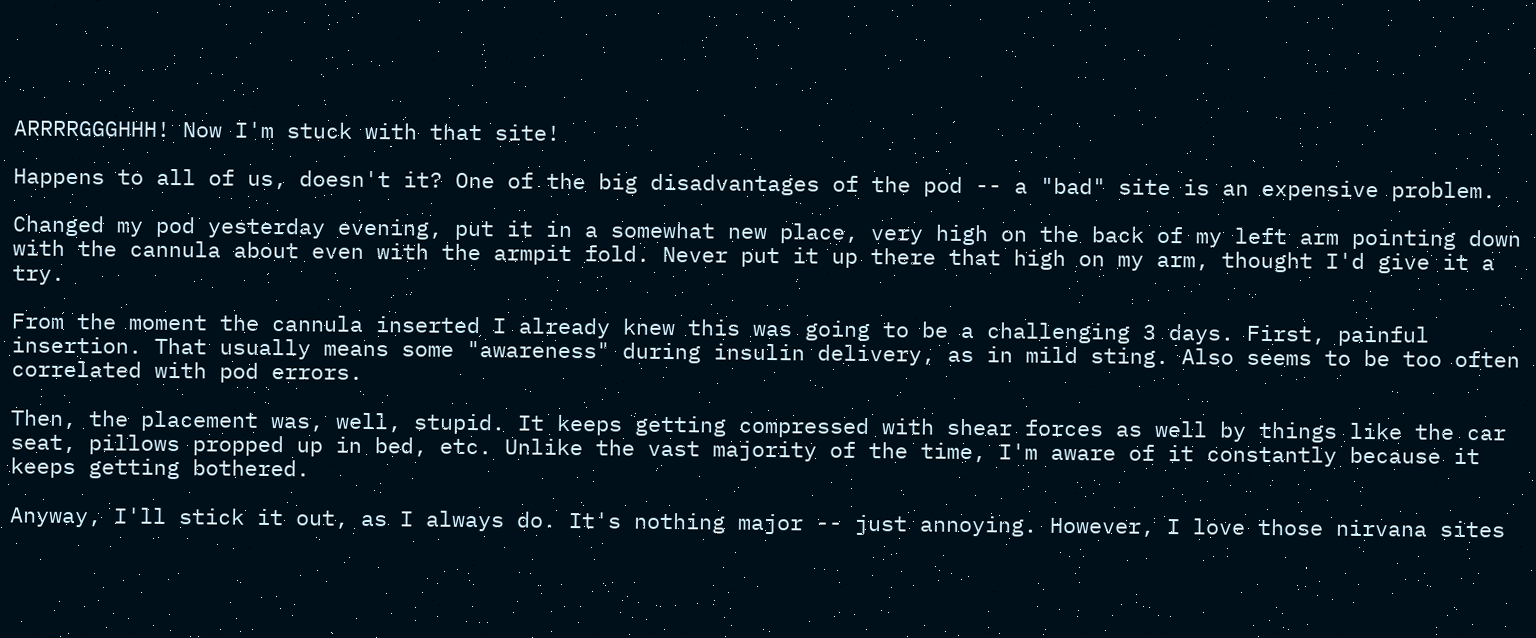ARRRRGGGHHH! Now I'm stuck with that site!

Happens to all of us, doesn't it? One of the big disadvantages of the pod -- a "bad" site is an expensive problem.

Changed my pod yesterday evening, put it in a somewhat new place, very high on the back of my left arm pointing down with the cannula about even with the armpit fold. Never put it up there that high on my arm, thought I'd give it a try.

From the moment the cannula inserted I already knew this was going to be a challenging 3 days. First, painful insertion. That usually means some "awareness" during insulin delivery, as in mild sting. Also seems to be too often correlated with pod errors.

Then, the placement was, well, stupid. It keeps getting compressed with shear forces as well by things like the car seat, pillows propped up in bed, etc. Unlike the vast majority of the time, I'm aware of it constantly because it keeps getting bothered.

Anyway, I'll stick it out, as I always do. It's nothing major -- just annoying. However, I love those nirvana sites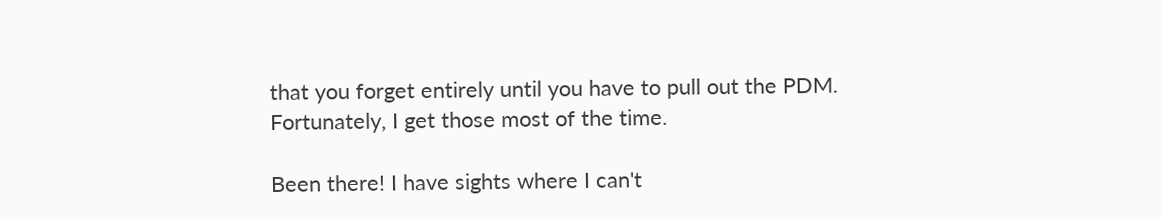that you forget entirely until you have to pull out the PDM. Fortunately, I get those most of the time.

Been there! I have sights where I can't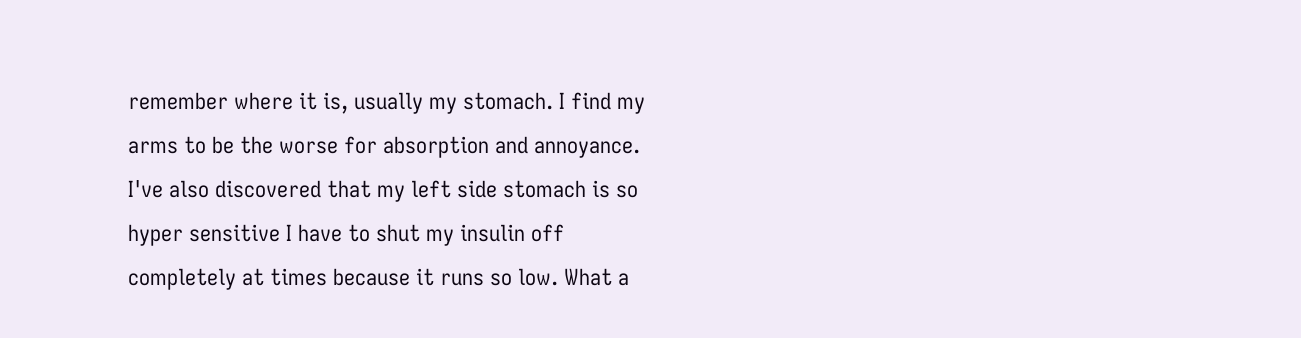remember where it is, usually my stomach. I find my arms to be the worse for absorption and annoyance. I've also discovered that my left side stomach is so hyper sensitive I have to shut my insulin off completely at times because it runs so low. What a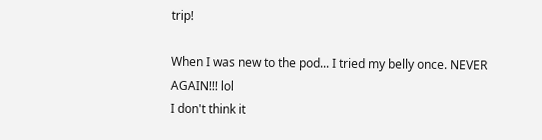trip!

When I was new to the pod... I tried my belly once. NEVER AGAIN!!! lol
I don't think it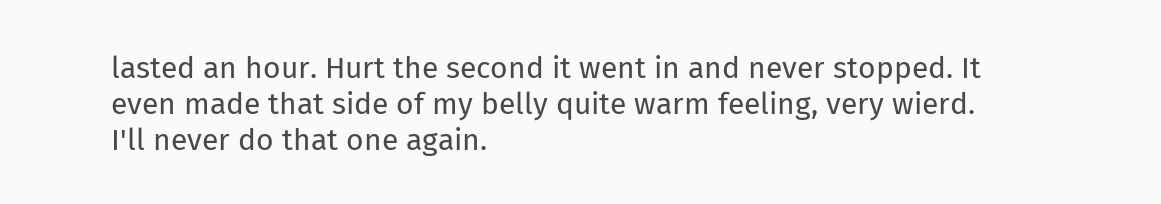lasted an hour. Hurt the second it went in and never stopped. It even made that side of my belly quite warm feeling, very wierd.
I'll never do that one again.